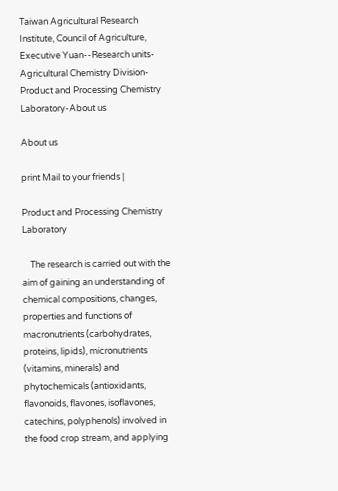Taiwan Agricultural Research Institute, Council of Agriculture, Executive Yuan--Research units-Agricultural Chemistry Division-Product and Processing Chemistry Laboratory-About us

About us

print Mail to your friends |

Product and Processing Chemistry Laboratory

    The research is carried out with the aim of gaining an understanding of chemical compositions, changes, properties and functions of macronutrients (carbohydrates, proteins, lipids), micronutrients (vitamins, minerals) and phytochemicals (antioxidants, flavonoids, flavones, isoflavones, catechins, polyphenols) involved in the food crop stream, and applying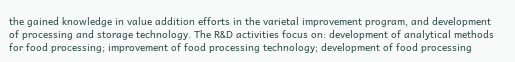the gained knowledge in value addition efforts in the varietal improvement program, and development of processing and storage technology. The R&D activities focus on: development of analytical methods for food processing; improvement of food processing technology; development of food processing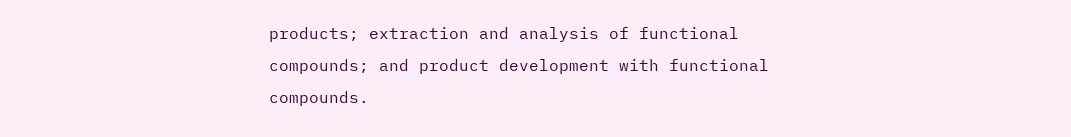products; extraction and analysis of functional compounds; and product development with functional compounds.